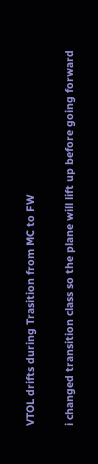VTOL drifts during Trasition from MC to FW

i changed transition class so the plane will lift up before going forward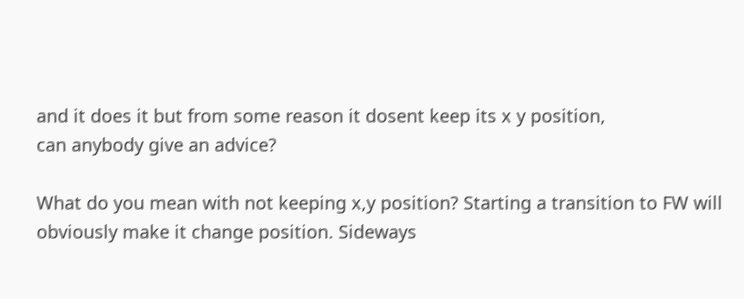and it does it but from some reason it dosent keep its x y position,
can anybody give an advice?

What do you mean with not keeping x,y position? Starting a transition to FW will obviously make it change position. Sideways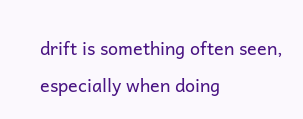drift is something often seen, especially when doing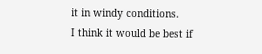it in windy conditions.
I think it would be best if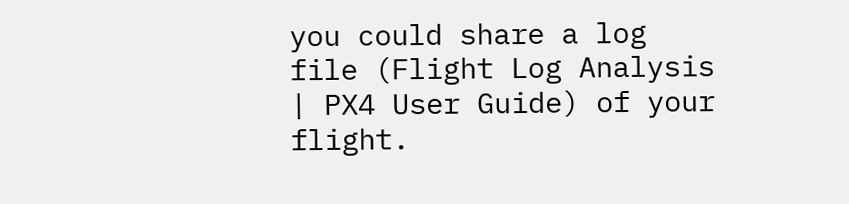you could share a log file (Flight Log Analysis | PX4 User Guide) of your flight.